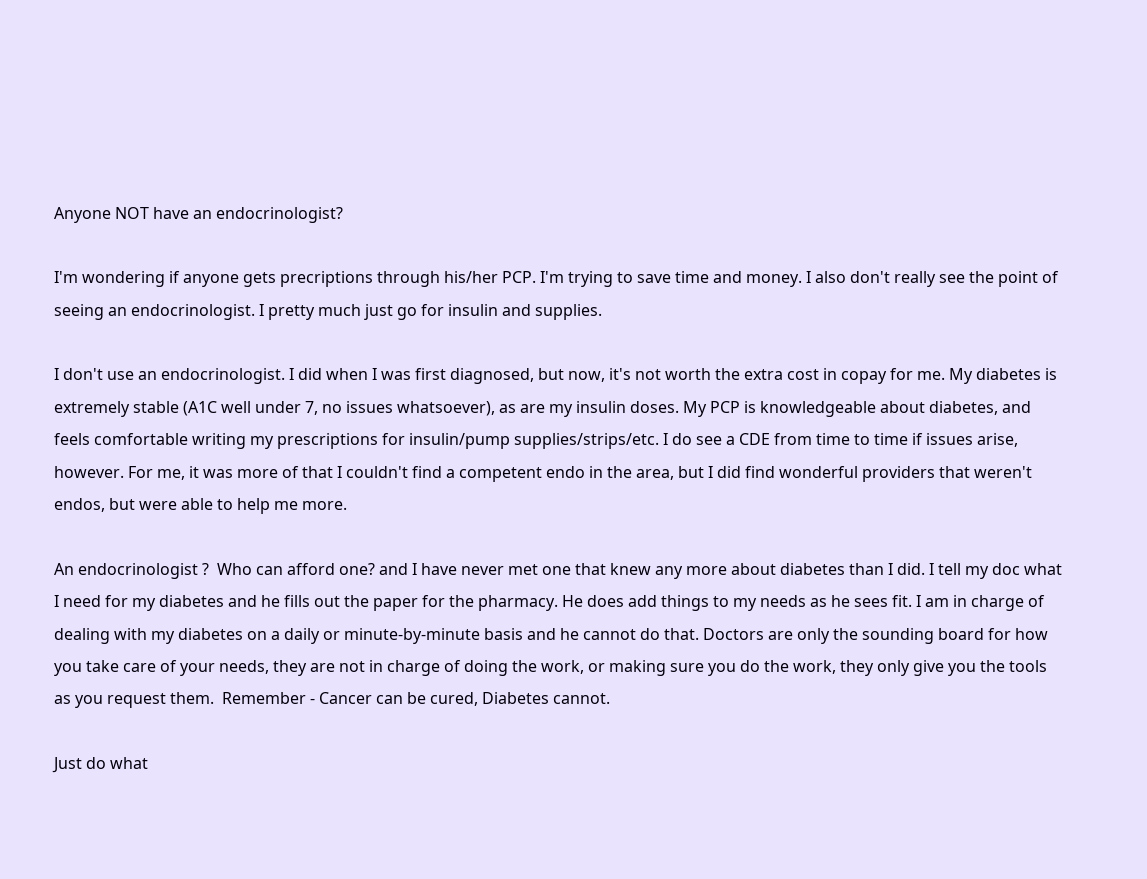Anyone NOT have an endocrinologist?

I'm wondering if anyone gets precriptions through his/her PCP. I'm trying to save time and money. I also don't really see the point of seeing an endocrinologist. I pretty much just go for insulin and supplies.

I don't use an endocrinologist. I did when I was first diagnosed, but now, it's not worth the extra cost in copay for me. My diabetes is extremely stable (A1C well under 7, no issues whatsoever), as are my insulin doses. My PCP is knowledgeable about diabetes, and feels comfortable writing my prescriptions for insulin/pump supplies/strips/etc. I do see a CDE from time to time if issues arise, however. For me, it was more of that I couldn't find a competent endo in the area, but I did find wonderful providers that weren't endos, but were able to help me more.

An endocrinologist ?  Who can afford one? and I have never met one that knew any more about diabetes than I did. I tell my doc what I need for my diabetes and he fills out the paper for the pharmacy. He does add things to my needs as he sees fit. I am in charge of dealing with my diabetes on a daily or minute-by-minute basis and he cannot do that. Doctors are only the sounding board for how you take care of your needs, they are not in charge of doing the work, or making sure you do the work, they only give you the tools as you request them.  Remember - Cancer can be cured, Diabetes cannot.

Just do what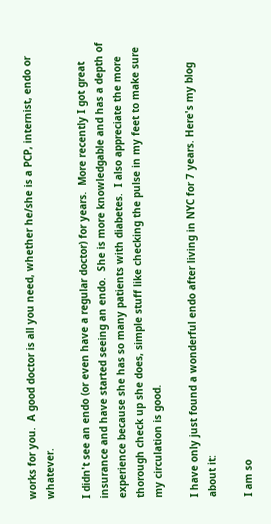works for you.  A good doctor is all you need, whether he/she is a PCP, internist, endo or whatever.

I didn't see an endo (or even have a regular doctor) for years.  More recently I got great insurance and have started seeing an endo.  She is more knowledgable and has a depth of experience because she has so many patients with diabetes.  I also appreciate the more thorough check up she does, simple stuff like checking the pulse in my feet to make sure my circulation is good.

I have only just found a wonderful endo after living in NYC for 7 years. Here's my blog about it:

I am so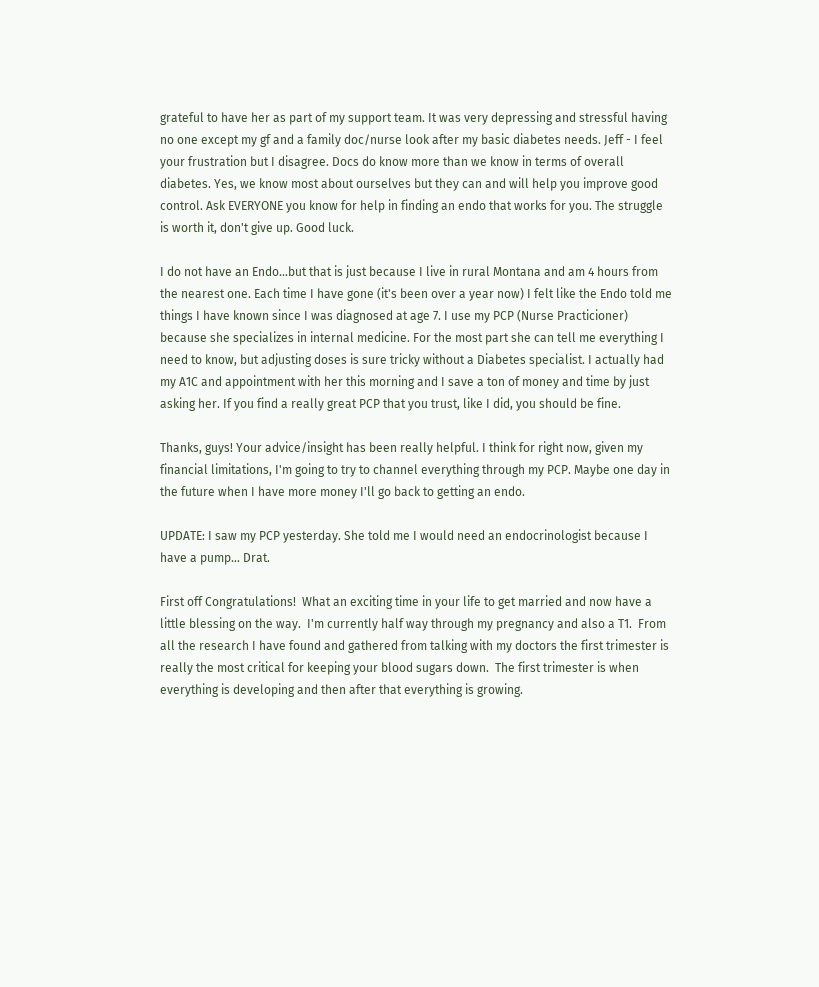grateful to have her as part of my support team. It was very depressing and stressful having no one except my gf and a family doc/nurse look after my basic diabetes needs. Jeff - I feel your frustration but I disagree. Docs do know more than we know in terms of overall diabetes. Yes, we know most about ourselves but they can and will help you improve good control. Ask EVERYONE you know for help in finding an endo that works for you. The struggle is worth it, don't give up. Good luck.

I do not have an Endo...but that is just because I live in rural Montana and am 4 hours from the nearest one. Each time I have gone (it's been over a year now) I felt like the Endo told me things I have known since I was diagnosed at age 7. I use my PCP (Nurse Practicioner) because she specializes in internal medicine. For the most part she can tell me everything I need to know, but adjusting doses is sure tricky without a Diabetes specialist. I actually had my A1C and appointment with her this morning and I save a ton of money and time by just asking her. If you find a really great PCP that you trust, like I did, you should be fine.

Thanks, guys! Your advice/insight has been really helpful. I think for right now, given my financial limitations, I'm going to try to channel everything through my PCP. Maybe one day in the future when I have more money I'll go back to getting an endo.

UPDATE: I saw my PCP yesterday. She told me I would need an endocrinologist because I have a pump... Drat.

First off Congratulations!  What an exciting time in your life to get married and now have a little blessing on the way.  I'm currently half way through my pregnancy and also a T1.  From all the research I have found and gathered from talking with my doctors the first trimester is really the most critical for keeping your blood sugars down.  The first trimester is when everything is developing and then after that everything is growing.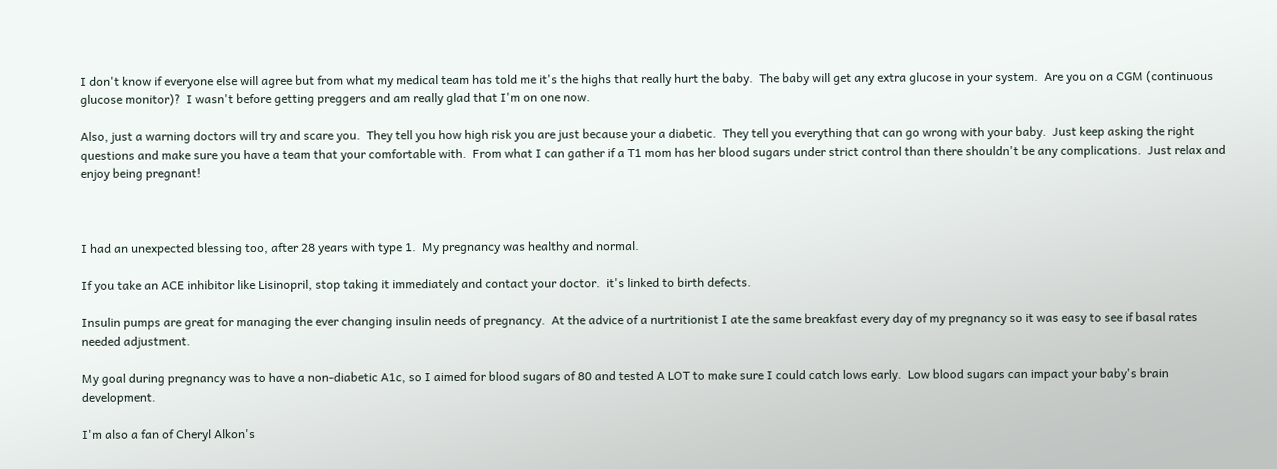I don't know if everyone else will agree but from what my medical team has told me it's the highs that really hurt the baby.  The baby will get any extra glucose in your system.  Are you on a CGM (continuous glucose monitor)?  I wasn't before getting preggers and am really glad that I'm on one now.

Also, just a warning doctors will try and scare you.  They tell you how high risk you are just because your a diabetic.  They tell you everything that can go wrong with your baby.  Just keep asking the right questions and make sure you have a team that your comfortable with.  From what I can gather if a T1 mom has her blood sugars under strict control than there shouldn't be any complications.  Just relax and enjoy being pregnant!



I had an unexpected blessing too, after 28 years with type 1.  My pregnancy was healthy and normal.

If you take an ACE inhibitor like Lisinopril, stop taking it immediately and contact your doctor.  it's linked to birth defects.

Insulin pumps are great for managing the ever changing insulin needs of pregnancy.  At the advice of a nurtritionist I ate the same breakfast every day of my pregnancy so it was easy to see if basal rates needed adjustment.

My goal during pregnancy was to have a non-diabetic A1c, so I aimed for blood sugars of 80 and tested A LOT to make sure I could catch lows early.  Low blood sugars can impact your baby's brain development.

I'm also a fan of Cheryl Alkon's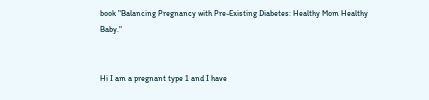book "Balancing Pregnancy with Pre-Existing Diabetes: Healthy Mom Healthy Baby."


Hi I am a pregnant type 1 and I have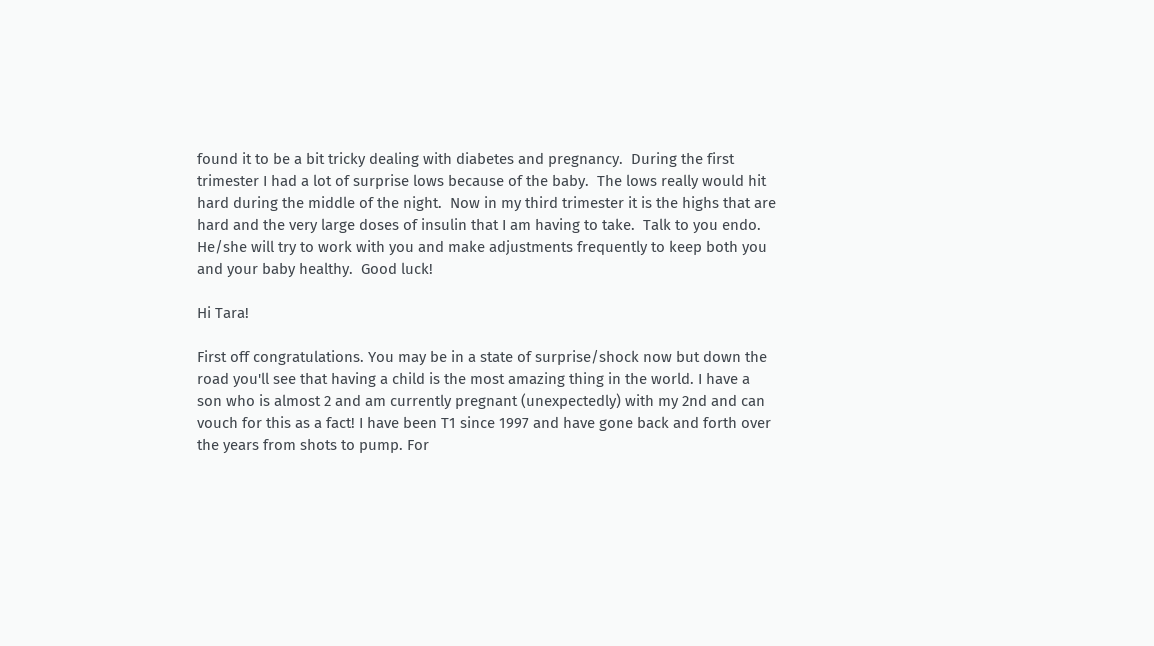found it to be a bit tricky dealing with diabetes and pregnancy.  During the first trimester I had a lot of surprise lows because of the baby.  The lows really would hit hard during the middle of the night.  Now in my third trimester it is the highs that are hard and the very large doses of insulin that I am having to take.  Talk to you endo.  He/she will try to work with you and make adjustments frequently to keep both you and your baby healthy.  Good luck!

Hi Tara!

First off congratulations. You may be in a state of surprise/shock now but down the road you'll see that having a child is the most amazing thing in the world. I have a son who is almost 2 and am currently pregnant (unexpectedly) with my 2nd and can vouch for this as a fact! I have been T1 since 1997 and have gone back and forth over the years from shots to pump. For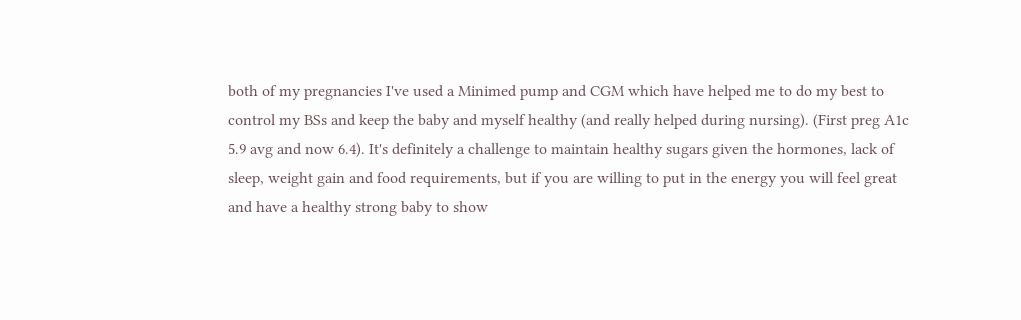both of my pregnancies I've used a Minimed pump and CGM which have helped me to do my best to control my BSs and keep the baby and myself healthy (and really helped during nursing). (First preg A1c 5.9 avg and now 6.4). It's definitely a challenge to maintain healthy sugars given the hormones, lack of sleep, weight gain and food requirements, but if you are willing to put in the energy you will feel great and have a healthy strong baby to show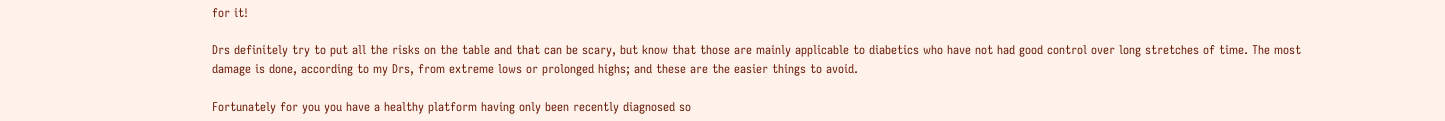for it!

Drs definitely try to put all the risks on the table and that can be scary, but know that those are mainly applicable to diabetics who have not had good control over long stretches of time. The most damage is done, according to my Drs, from extreme lows or prolonged highs; and these are the easier things to avoid.

Fortunately for you you have a healthy platform having only been recently diagnosed so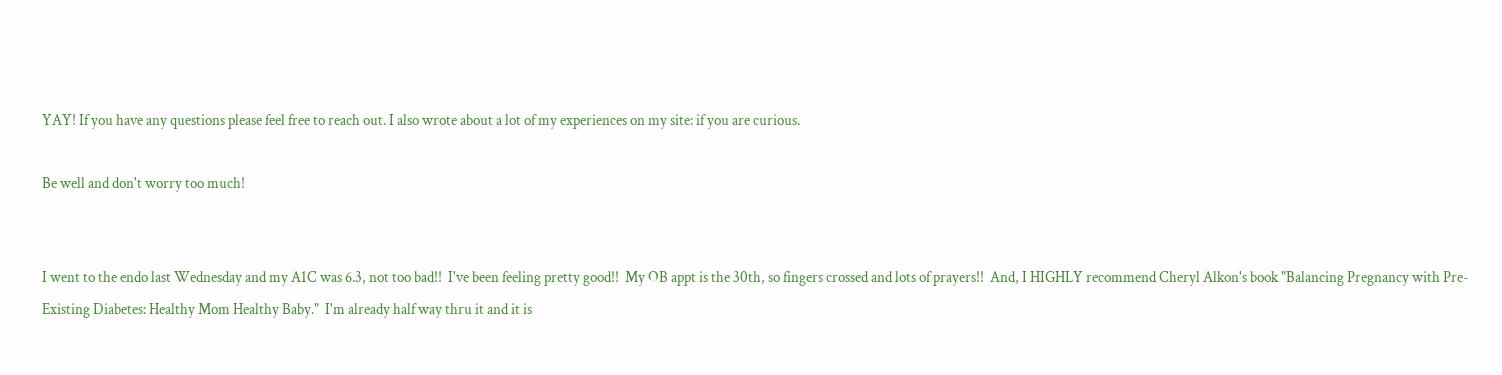YAY! If you have any questions please feel free to reach out. I also wrote about a lot of my experiences on my site: if you are curious.

Be well and don't worry too much!


I went to the endo last Wednesday and my A1C was 6.3, not too bad!!  I've been feeling pretty good!!  My OB appt is the 30th, so fingers crossed and lots of prayers!!  And, I HIGHLY recommend Cheryl Alkon's book "Balancing Pregnancy with Pre-Existing Diabetes: Healthy Mom Healthy Baby."  I'm already half way thru it and it is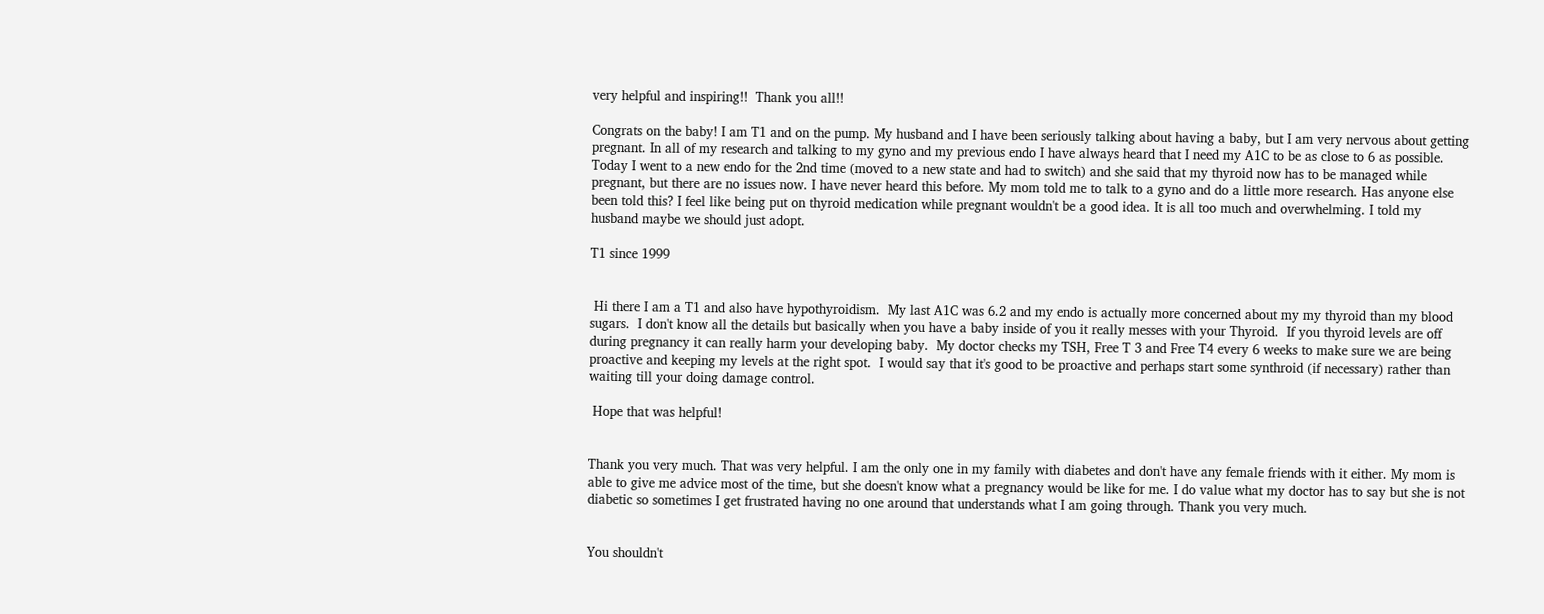very helpful and inspiring!!  Thank you all!!

Congrats on the baby! I am T1 and on the pump. My husband and I have been seriously talking about having a baby, but I am very nervous about getting pregnant. In all of my research and talking to my gyno and my previous endo I have always heard that I need my A1C to be as close to 6 as possible. Today I went to a new endo for the 2nd time (moved to a new state and had to switch) and she said that my thyroid now has to be managed while pregnant, but there are no issues now. I have never heard this before. My mom told me to talk to a gyno and do a little more research. Has anyone else been told this? I feel like being put on thyroid medication while pregnant wouldn't be a good idea. It is all too much and overwhelming. I told my husband maybe we should just adopt.

T1 since 1999


 Hi there I am a T1 and also have hypothyroidism.  My last A1C was 6.2 and my endo is actually more concerned about my my thyroid than my blood sugars.  I don't know all the details but basically when you have a baby inside of you it really messes with your Thyroid.  If you thyroid levels are off during pregnancy it can really harm your developing baby.  My doctor checks my TSH, Free T 3 and Free T4 every 6 weeks to make sure we are being proactive and keeping my levels at the right spot.  I would say that it's good to be proactive and perhaps start some synthroid (if necessary) rather than waiting till your doing damage control.

 Hope that was helpful!


Thank you very much. That was very helpful. I am the only one in my family with diabetes and don't have any female friends with it either. My mom is able to give me advice most of the time, but she doesn't know what a pregnancy would be like for me. I do value what my doctor has to say but she is not diabetic so sometimes I get frustrated having no one around that understands what I am going through. Thank you very much.


You shouldn't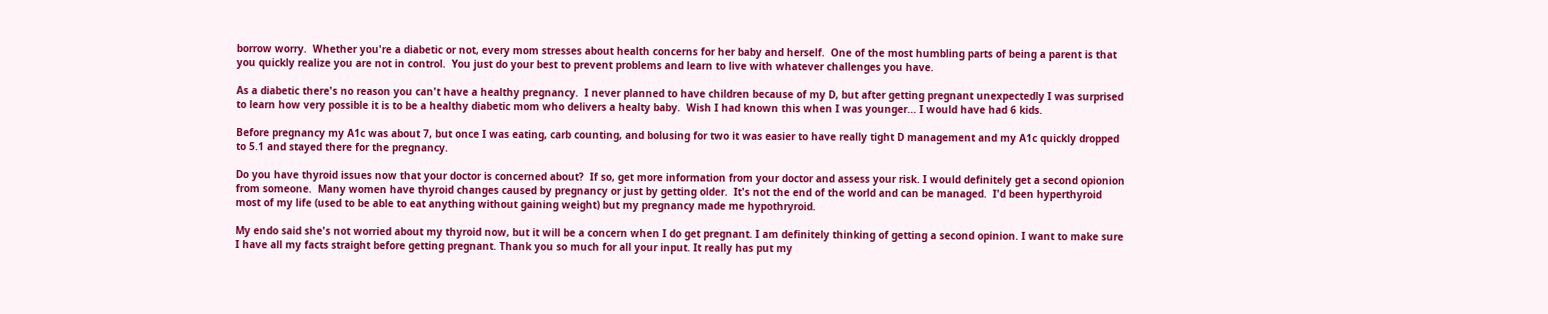borrow worry.  Whether you're a diabetic or not, every mom stresses about health concerns for her baby and herself.  One of the most humbling parts of being a parent is that you quickly realize you are not in control.  You just do your best to prevent problems and learn to live with whatever challenges you have.

As a diabetic there's no reason you can't have a healthy pregnancy.  I never planned to have children because of my D, but after getting pregnant unexpectedly I was surprised to learn how very possible it is to be a healthy diabetic mom who delivers a healty baby.  Wish I had known this when I was younger... I would have had 6 kids.

Before pregnancy my A1c was about 7, but once I was eating, carb counting, and bolusing for two it was easier to have really tight D management and my A1c quickly dropped to 5.1 and stayed there for the pregnancy.

Do you have thyroid issues now that your doctor is concerned about?  If so, get more information from your doctor and assess your risk. I would definitely get a second opionion from someone.  Many women have thyroid changes caused by pregnancy or just by getting older.  It's not the end of the world and can be managed.  I'd been hyperthyroid most of my life (used to be able to eat anything without gaining weight) but my pregnancy made me hypothryroid.

My endo said she's not worried about my thyroid now, but it will be a concern when I do get pregnant. I am definitely thinking of getting a second opinion. I want to make sure I have all my facts straight before getting pregnant. Thank you so much for all your input. It really has put my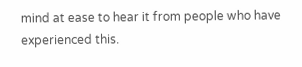mind at ease to hear it from people who have experienced this.